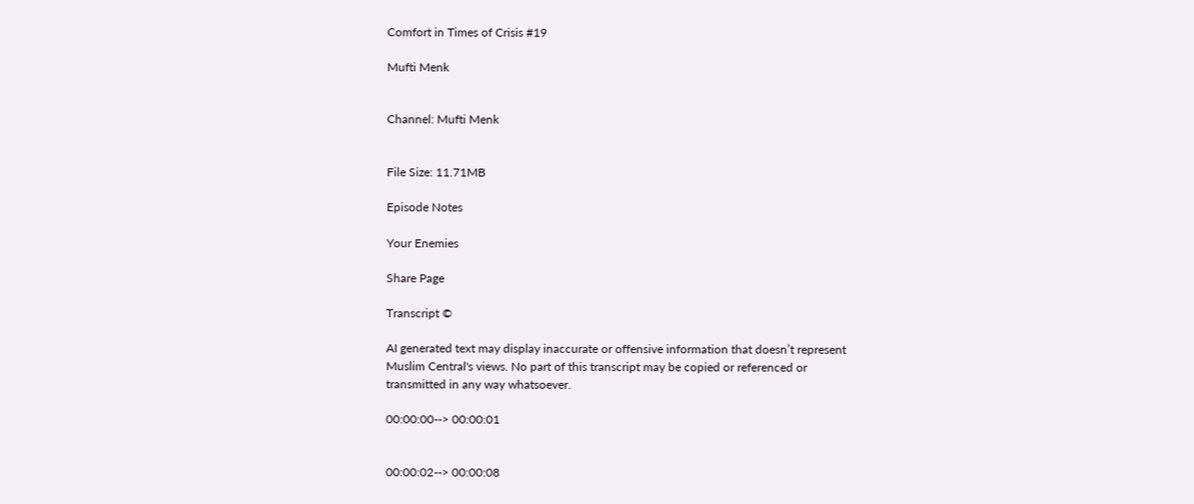Comfort in Times of Crisis #19

Mufti Menk


Channel: Mufti Menk


File Size: 11.71MB

Episode Notes

Your Enemies

Share Page

Transcript ©

AI generated text may display inaccurate or offensive information that doesn’t represent Muslim Central's views. No part of this transcript may be copied or referenced or transmitted in any way whatsoever.

00:00:00--> 00:00:01


00:00:02--> 00:00:08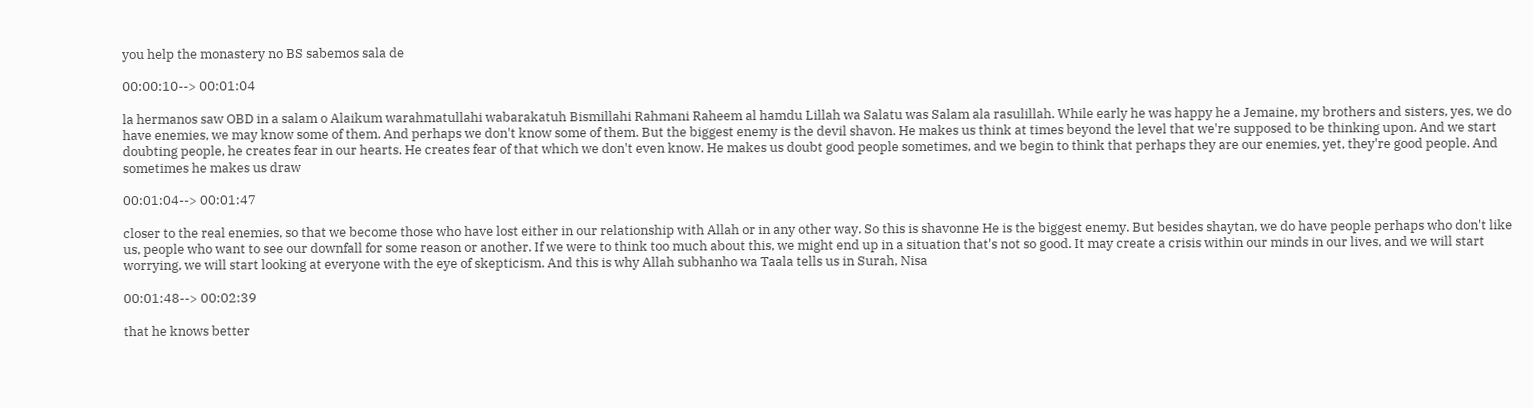you help the monastery no BS sabemos sala de

00:00:10--> 00:01:04

la hermanos saw OBD in a salam o Alaikum warahmatullahi wabarakatuh Bismillahi Rahmani Raheem al hamdu Lillah wa Salatu was Salam ala rasulillah. While early he was happy he a Jemaine, my brothers and sisters, yes, we do have enemies, we may know some of them. And perhaps we don't know some of them. But the biggest enemy is the devil shavon. He makes us think at times beyond the level that we're supposed to be thinking upon. And we start doubting people, he creates fear in our hearts. He creates fear of that which we don't even know. He makes us doubt good people sometimes, and we begin to think that perhaps they are our enemies, yet, they're good people. And sometimes he makes us draw

00:01:04--> 00:01:47

closer to the real enemies, so that we become those who have lost either in our relationship with Allah or in any other way. So this is shavonne He is the biggest enemy. But besides shaytan, we do have people perhaps who don't like us, people who want to see our downfall for some reason or another. If we were to think too much about this, we might end up in a situation that's not so good. It may create a crisis within our minds in our lives, and we will start worrying, we will start looking at everyone with the eye of skepticism. And this is why Allah subhanho wa Taala tells us in Surah, Nisa

00:01:48--> 00:02:39

that he knows better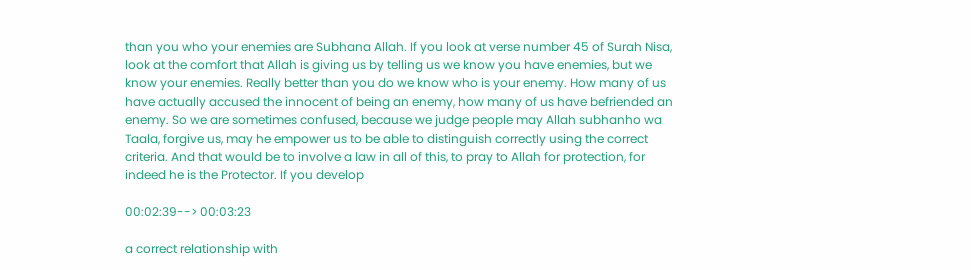than you who your enemies are Subhana Allah. If you look at verse number 45 of Surah Nisa, look at the comfort that Allah is giving us by telling us we know you have enemies, but we know your enemies. Really better than you do we know who is your enemy. How many of us have actually accused the innocent of being an enemy, how many of us have befriended an enemy. So we are sometimes confused, because we judge people may Allah subhanho wa Taala, forgive us, may he empower us to be able to distinguish correctly using the correct criteria. And that would be to involve a law in all of this, to pray to Allah for protection, for indeed he is the Protector. If you develop

00:02:39--> 00:03:23

a correct relationship with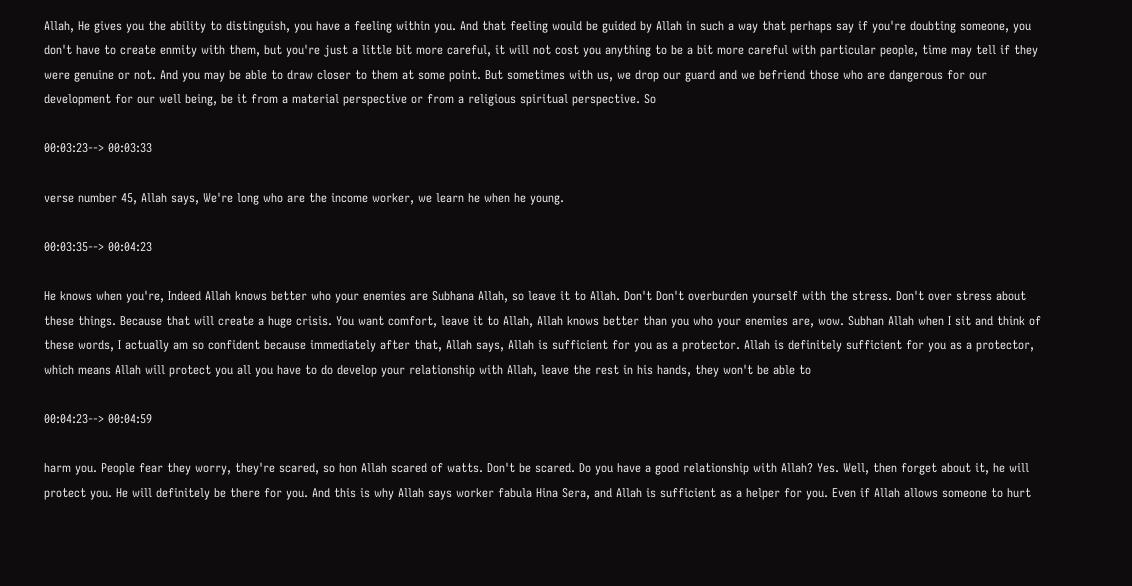Allah, He gives you the ability to distinguish, you have a feeling within you. And that feeling would be guided by Allah in such a way that perhaps say if you're doubting someone, you don't have to create enmity with them, but you're just a little bit more careful, it will not cost you anything to be a bit more careful with particular people, time may tell if they were genuine or not. And you may be able to draw closer to them at some point. But sometimes with us, we drop our guard and we befriend those who are dangerous for our development for our well being, be it from a material perspective or from a religious spiritual perspective. So

00:03:23--> 00:03:33

verse number 45, Allah says, We're long who are the income worker, we learn he when he young.

00:03:35--> 00:04:23

He knows when you're, Indeed Allah knows better who your enemies are Subhana Allah, so leave it to Allah. Don't Don't overburden yourself with the stress. Don't over stress about these things. Because that will create a huge crisis. You want comfort, leave it to Allah, Allah knows better than you who your enemies are, wow. Subhan Allah when I sit and think of these words, I actually am so confident because immediately after that, Allah says, Allah is sufficient for you as a protector. Allah is definitely sufficient for you as a protector, which means Allah will protect you all you have to do develop your relationship with Allah, leave the rest in his hands, they won't be able to

00:04:23--> 00:04:59

harm you. People fear they worry, they're scared, so hon Allah scared of watts. Don't be scared. Do you have a good relationship with Allah? Yes. Well, then forget about it, he will protect you. He will definitely be there for you. And this is why Allah says worker fabula Hina Sera, and Allah is sufficient as a helper for you. Even if Allah allows someone to hurt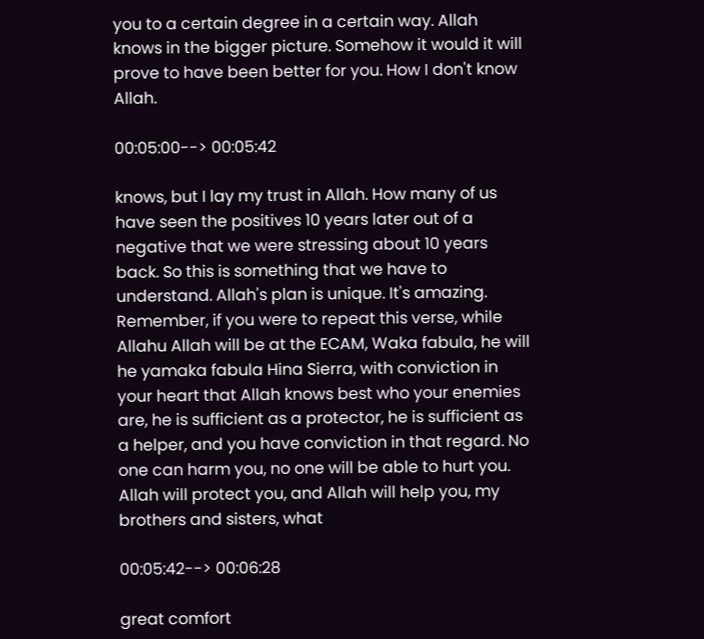you to a certain degree in a certain way. Allah knows in the bigger picture. Somehow it would it will prove to have been better for you. How I don't know Allah.

00:05:00--> 00:05:42

knows, but I lay my trust in Allah. How many of us have seen the positives 10 years later out of a negative that we were stressing about 10 years back. So this is something that we have to understand. Allah's plan is unique. It's amazing. Remember, if you were to repeat this verse, while Allahu Allah will be at the ECAM, Waka fabula, he will he yamaka fabula Hina Sierra, with conviction in your heart that Allah knows best who your enemies are, he is sufficient as a protector, he is sufficient as a helper, and you have conviction in that regard. No one can harm you, no one will be able to hurt you. Allah will protect you, and Allah will help you, my brothers and sisters, what

00:05:42--> 00:06:28

great comfort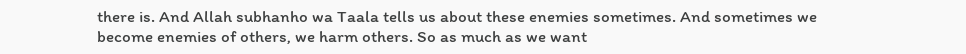there is. And Allah subhanho wa Taala tells us about these enemies sometimes. And sometimes we become enemies of others, we harm others. So as much as we want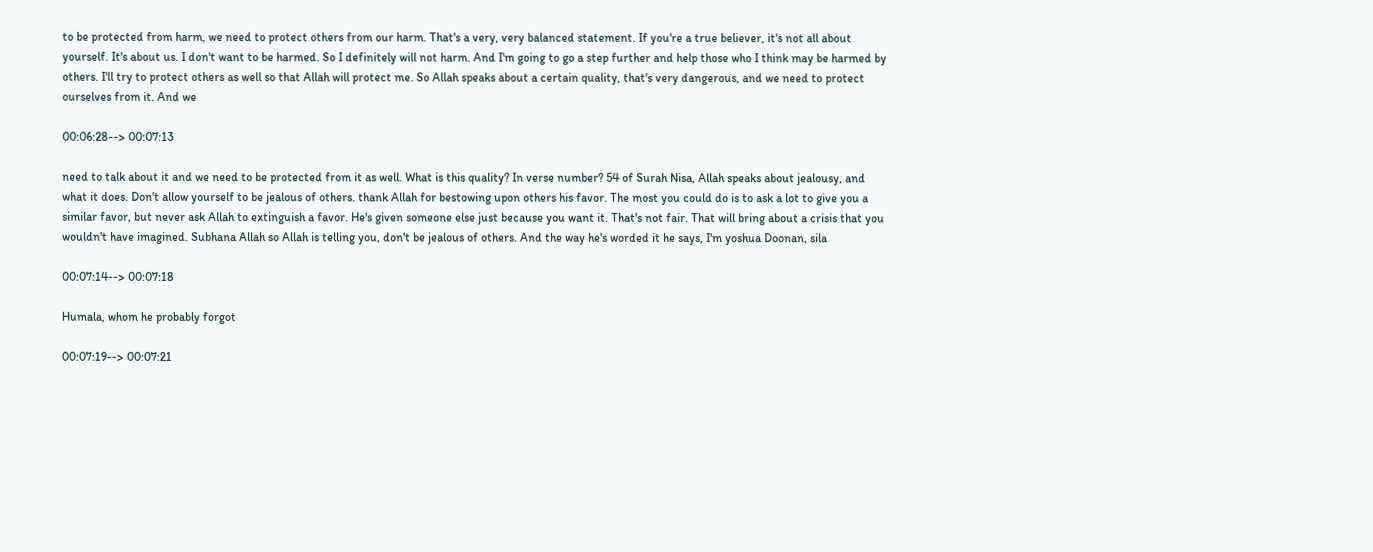to be protected from harm, we need to protect others from our harm. That's a very, very balanced statement. If you're a true believer, it's not all about yourself. It's about us. I don't want to be harmed. So I definitely will not harm. And I'm going to go a step further and help those who I think may be harmed by others. I'll try to protect others as well so that Allah will protect me. So Allah speaks about a certain quality, that's very dangerous, and we need to protect ourselves from it. And we

00:06:28--> 00:07:13

need to talk about it and we need to be protected from it as well. What is this quality? In verse number? 54 of Surah Nisa, Allah speaks about jealousy, and what it does. Don't allow yourself to be jealous of others. thank Allah for bestowing upon others his favor. The most you could do is to ask a lot to give you a similar favor, but never ask Allah to extinguish a favor. He's given someone else just because you want it. That's not fair. That will bring about a crisis that you wouldn't have imagined. Subhana Allah so Allah is telling you, don't be jealous of others. And the way he's worded it he says, I'm yoshua Doonan, sila

00:07:14--> 00:07:18

Humala, whom he probably forgot

00:07:19--> 00:07:21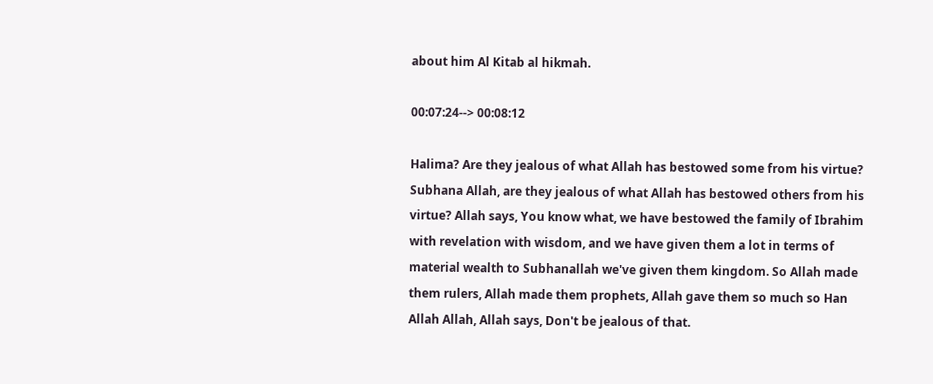about him Al Kitab al hikmah.

00:07:24--> 00:08:12

Halima? Are they jealous of what Allah has bestowed some from his virtue? Subhana Allah, are they jealous of what Allah has bestowed others from his virtue? Allah says, You know what, we have bestowed the family of Ibrahim with revelation with wisdom, and we have given them a lot in terms of material wealth to Subhanallah we've given them kingdom. So Allah made them rulers, Allah made them prophets, Allah gave them so much so Han Allah Allah, Allah says, Don't be jealous of that.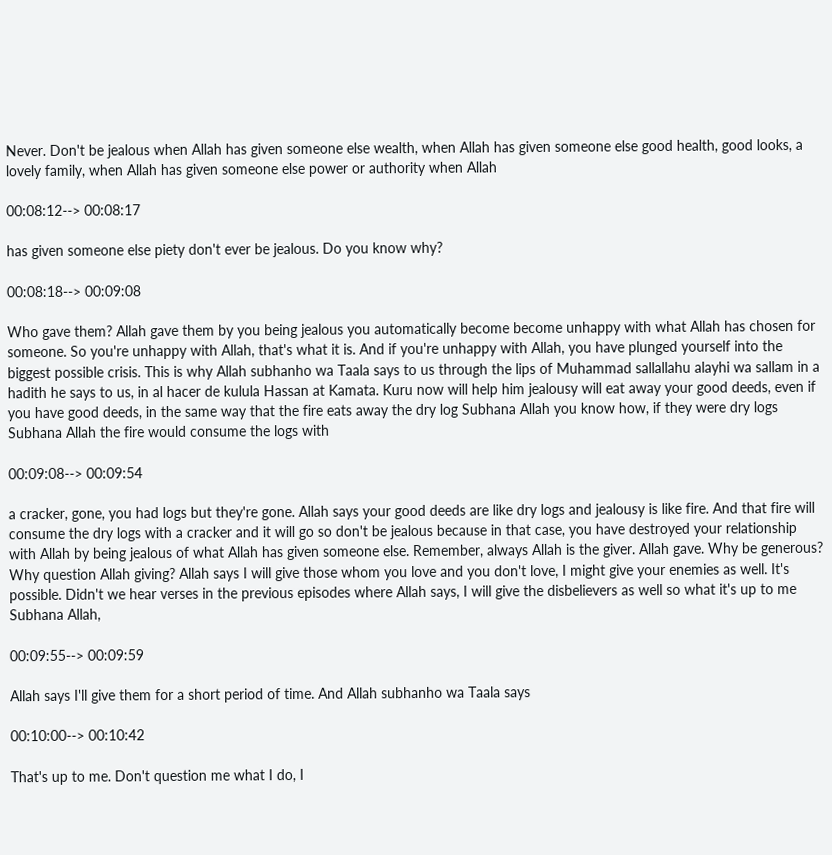Never. Don't be jealous when Allah has given someone else wealth, when Allah has given someone else good health, good looks, a lovely family, when Allah has given someone else power or authority when Allah

00:08:12--> 00:08:17

has given someone else piety don't ever be jealous. Do you know why?

00:08:18--> 00:09:08

Who gave them? Allah gave them by you being jealous you automatically become become unhappy with what Allah has chosen for someone. So you're unhappy with Allah, that's what it is. And if you're unhappy with Allah, you have plunged yourself into the biggest possible crisis. This is why Allah subhanho wa Taala says to us through the lips of Muhammad sallallahu alayhi wa sallam in a hadith he says to us, in al hacer de kulula Hassan at Kamata. Kuru now will help him jealousy will eat away your good deeds, even if you have good deeds, in the same way that the fire eats away the dry log Subhana Allah you know how, if they were dry logs Subhana Allah the fire would consume the logs with

00:09:08--> 00:09:54

a cracker, gone, you had logs but they're gone. Allah says your good deeds are like dry logs and jealousy is like fire. And that fire will consume the dry logs with a cracker and it will go so don't be jealous because in that case, you have destroyed your relationship with Allah by being jealous of what Allah has given someone else. Remember, always Allah is the giver. Allah gave. Why be generous? Why question Allah giving? Allah says I will give those whom you love and you don't love, I might give your enemies as well. It's possible. Didn't we hear verses in the previous episodes where Allah says, I will give the disbelievers as well so what it's up to me Subhana Allah,

00:09:55--> 00:09:59

Allah says I'll give them for a short period of time. And Allah subhanho wa Taala says

00:10:00--> 00:10:42

That's up to me. Don't question me what I do, I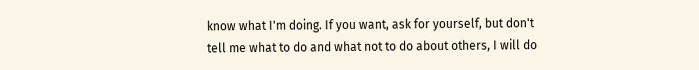know what I'm doing. If you want, ask for yourself, but don't tell me what to do and what not to do about others, I will do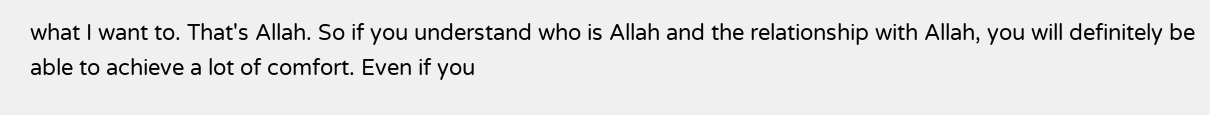what I want to. That's Allah. So if you understand who is Allah and the relationship with Allah, you will definitely be able to achieve a lot of comfort. Even if you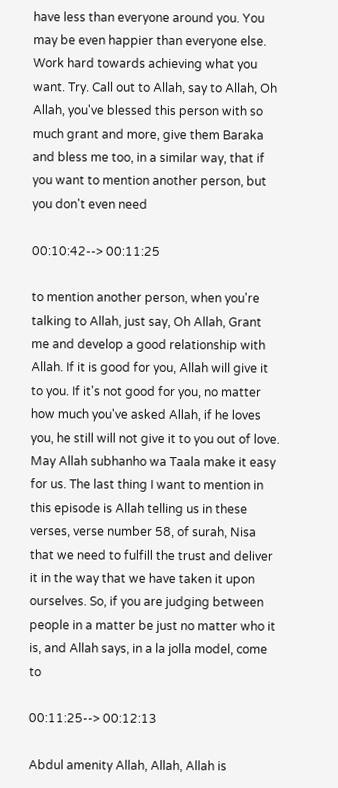have less than everyone around you. You may be even happier than everyone else. Work hard towards achieving what you want. Try. Call out to Allah, say to Allah, Oh Allah, you've blessed this person with so much grant and more, give them Baraka and bless me too, in a similar way, that if you want to mention another person, but you don't even need

00:10:42--> 00:11:25

to mention another person, when you're talking to Allah, just say, Oh Allah, Grant me and develop a good relationship with Allah. If it is good for you, Allah will give it to you. If it's not good for you, no matter how much you've asked Allah, if he loves you, he still will not give it to you out of love. May Allah subhanho wa Taala make it easy for us. The last thing I want to mention in this episode is Allah telling us in these verses, verse number 58, of surah, Nisa that we need to fulfill the trust and deliver it in the way that we have taken it upon ourselves. So, if you are judging between people in a matter be just no matter who it is, and Allah says, in a la jolla model, come to

00:11:25--> 00:12:13

Abdul amenity Allah, Allah, Allah is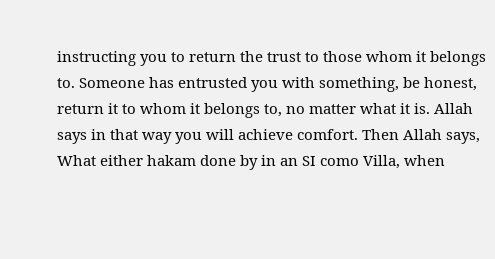instructing you to return the trust to those whom it belongs to. Someone has entrusted you with something, be honest, return it to whom it belongs to, no matter what it is. Allah says in that way you will achieve comfort. Then Allah says, What either hakam done by in an SI como Villa, when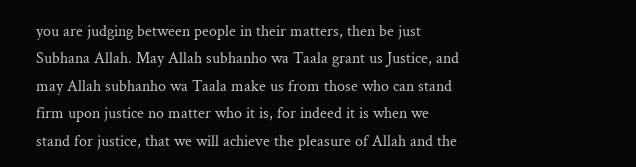you are judging between people in their matters, then be just Subhana Allah. May Allah subhanho wa Taala grant us Justice, and may Allah subhanho wa Taala make us from those who can stand firm upon justice no matter who it is, for indeed it is when we stand for justice, that we will achieve the pleasure of Allah and the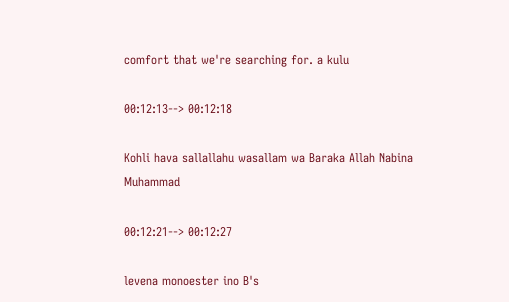comfort that we're searching for. a kulu

00:12:13--> 00:12:18

Kohli hava sallallahu wasallam wa Baraka Allah Nabina Muhammad

00:12:21--> 00:12:27

levena monoester ino B's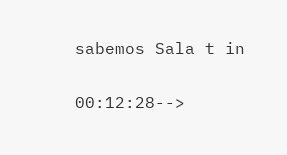sabemos Sala t in

00:12:28-->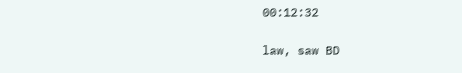00:12:32

law, saw BD